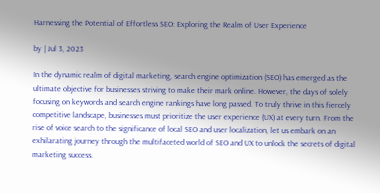Harnessing the Potential of Effortless SEO: Exploring the Realm of User Experience

by | Jul 3, 2023

In the dynamic realm of digital marketing, search engine optimization (SEO) has emerged as the ultimate objective for businesses striving to make their mark online. However, the days of solely focusing on keywords and search engine rankings have long passed. To truly thrive in this fiercely competitive landscape, businesses must prioritize the user experience (UX) at every turn. From the rise of voice search to the significance of local SEO and user localization, let us embark on an exhilarating journey through the multifaceted world of SEO and UX to unlock the secrets of digital marketing success.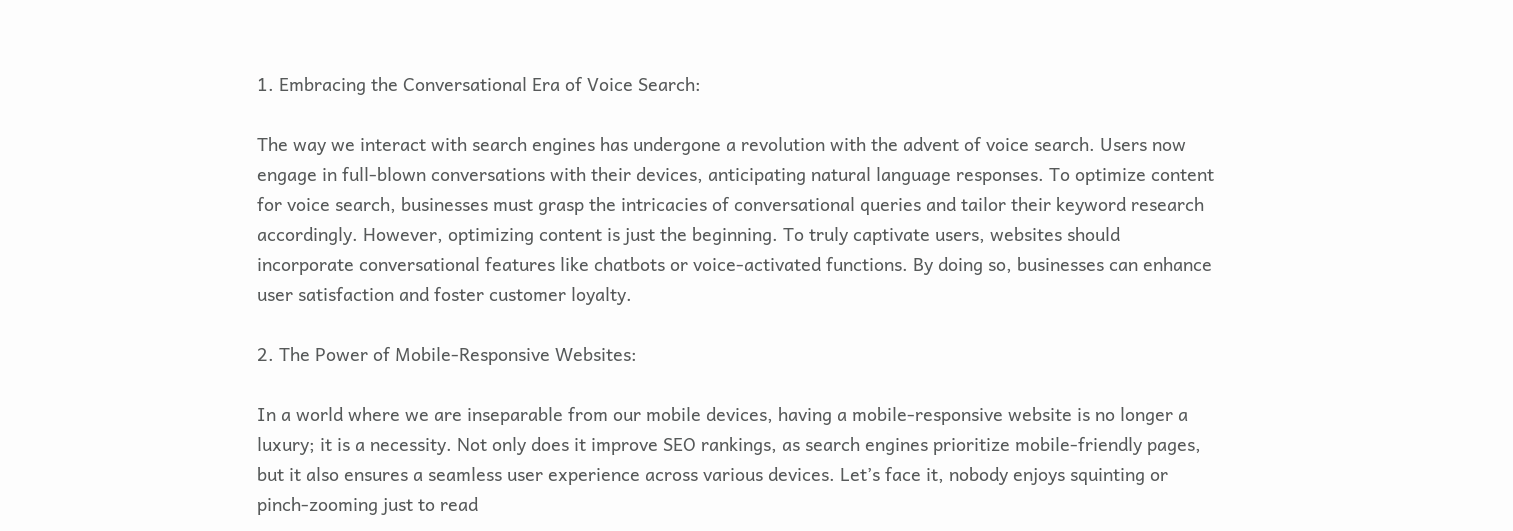1. Embracing the Conversational Era of Voice Search:

The way we interact with search engines has undergone a revolution with the advent of voice search. Users now engage in full-blown conversations with their devices, anticipating natural language responses. To optimize content for voice search, businesses must grasp the intricacies of conversational queries and tailor their keyword research accordingly. However, optimizing content is just the beginning. To truly captivate users, websites should incorporate conversational features like chatbots or voice-activated functions. By doing so, businesses can enhance user satisfaction and foster customer loyalty.

2. The Power of Mobile-Responsive Websites:

In a world where we are inseparable from our mobile devices, having a mobile-responsive website is no longer a luxury; it is a necessity. Not only does it improve SEO rankings, as search engines prioritize mobile-friendly pages, but it also ensures a seamless user experience across various devices. Let’s face it, nobody enjoys squinting or pinch-zooming just to read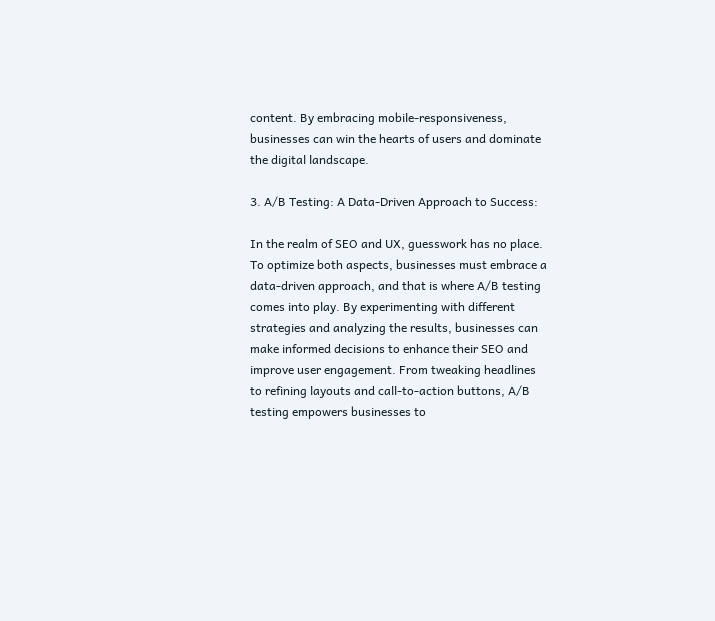content. By embracing mobile-responsiveness, businesses can win the hearts of users and dominate the digital landscape.

3. A/B Testing: A Data-Driven Approach to Success:

In the realm of SEO and UX, guesswork has no place. To optimize both aspects, businesses must embrace a data-driven approach, and that is where A/B testing comes into play. By experimenting with different strategies and analyzing the results, businesses can make informed decisions to enhance their SEO and improve user engagement. From tweaking headlines to refining layouts and call-to-action buttons, A/B testing empowers businesses to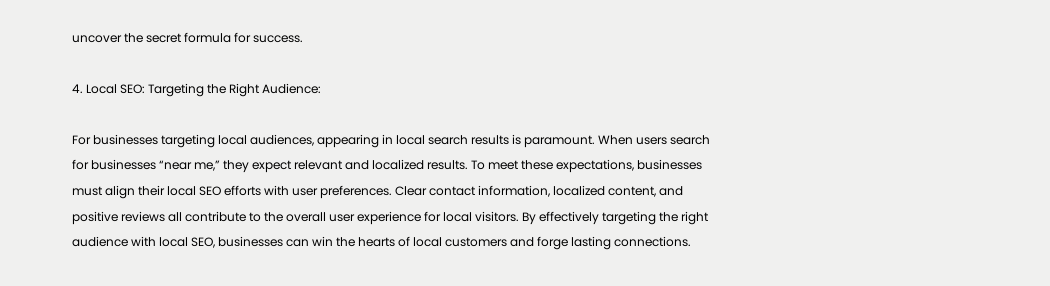uncover the secret formula for success.

4. Local SEO: Targeting the Right Audience:

For businesses targeting local audiences, appearing in local search results is paramount. When users search for businesses “near me,” they expect relevant and localized results. To meet these expectations, businesses must align their local SEO efforts with user preferences. Clear contact information, localized content, and positive reviews all contribute to the overall user experience for local visitors. By effectively targeting the right audience with local SEO, businesses can win the hearts of local customers and forge lasting connections.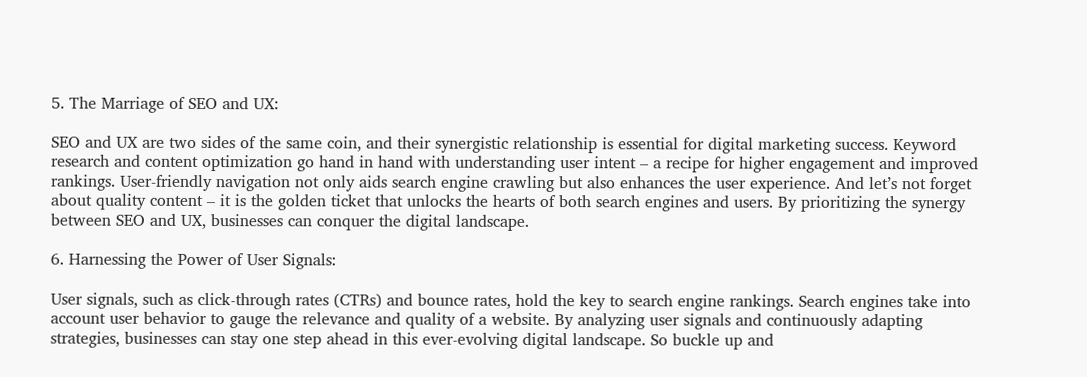5. The Marriage of SEO and UX:

SEO and UX are two sides of the same coin, and their synergistic relationship is essential for digital marketing success. Keyword research and content optimization go hand in hand with understanding user intent – a recipe for higher engagement and improved rankings. User-friendly navigation not only aids search engine crawling but also enhances the user experience. And let’s not forget about quality content – it is the golden ticket that unlocks the hearts of both search engines and users. By prioritizing the synergy between SEO and UX, businesses can conquer the digital landscape.

6. Harnessing the Power of User Signals:

User signals, such as click-through rates (CTRs) and bounce rates, hold the key to search engine rankings. Search engines take into account user behavior to gauge the relevance and quality of a website. By analyzing user signals and continuously adapting strategies, businesses can stay one step ahead in this ever-evolving digital landscape. So buckle up and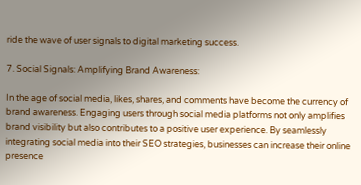ride the wave of user signals to digital marketing success.

7. Social Signals: Amplifying Brand Awareness:

In the age of social media, likes, shares, and comments have become the currency of brand awareness. Engaging users through social media platforms not only amplifies brand visibility but also contributes to a positive user experience. By seamlessly integrating social media into their SEO strategies, businesses can increase their online presence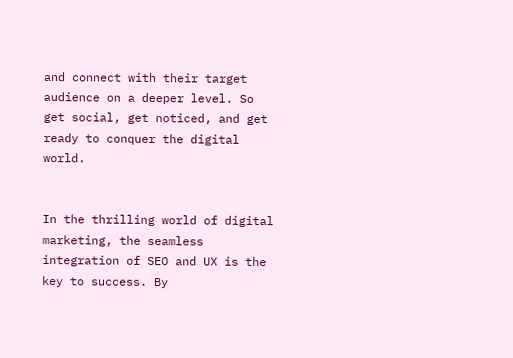and connect with their target audience on a deeper level. So get social, get noticed, and get ready to conquer the digital world.


In the thrilling world of digital marketing, the seamless integration of SEO and UX is the key to success. By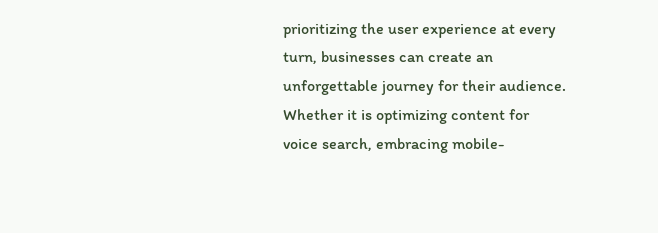prioritizing the user experience at every turn, businesses can create an unforgettable journey for their audience. Whether it is optimizing content for voice search, embracing mobile-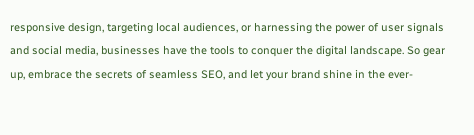responsive design, targeting local audiences, or harnessing the power of user signals and social media, businesses have the tools to conquer the digital landscape. So gear up, embrace the secrets of seamless SEO, and let your brand shine in the ever-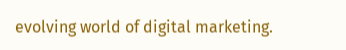evolving world of digital marketing.